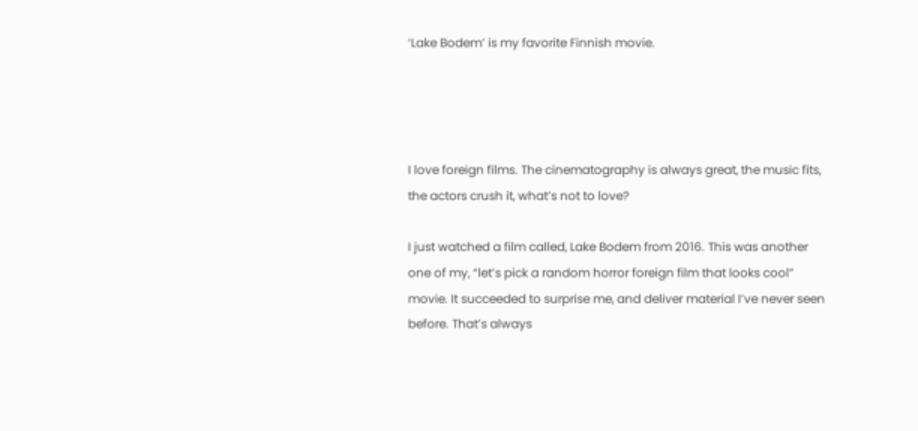‘Lake Bodem’ is my favorite Finnish movie.




I love foreign films. The cinematography is always great, the music fits, the actors crush it, what’s not to love?

I just watched a film called, Lake Bodem from 2016. This was another one of my, “let’s pick a random horror foreign film that looks cool” movie. It succeeded to surprise me, and deliver material I’ve never seen before. That’s always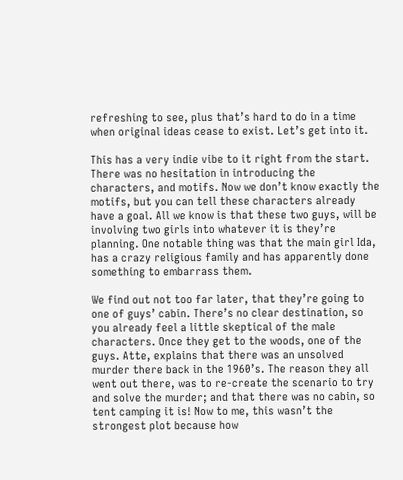refreshing to see, plus that’s hard to do in a time when original ideas cease to exist. Let’s get into it.

This has a very indie vibe to it right from the start. There was no hesitation in introducing the characters, and motifs. Now we don’t know exactly the motifs, but you can tell these characters already have a goal. All we know is that these two guys, will be involving two girls into whatever it is they’re planning. One notable thing was that the main girl Ida, has a crazy religious family and has apparently done something to embarrass them.

We find out not too far later, that they’re going to one of guys’ cabin. There’s no clear destination, so you already feel a little skeptical of the male characters. Once they get to the woods, one of the guys. Atte, explains that there was an unsolved murder there back in the 1960’s. The reason they all went out there, was to re-create the scenario to try and solve the murder; and that there was no cabin, so tent camping it is! Now to me, this wasn’t the strongest plot because how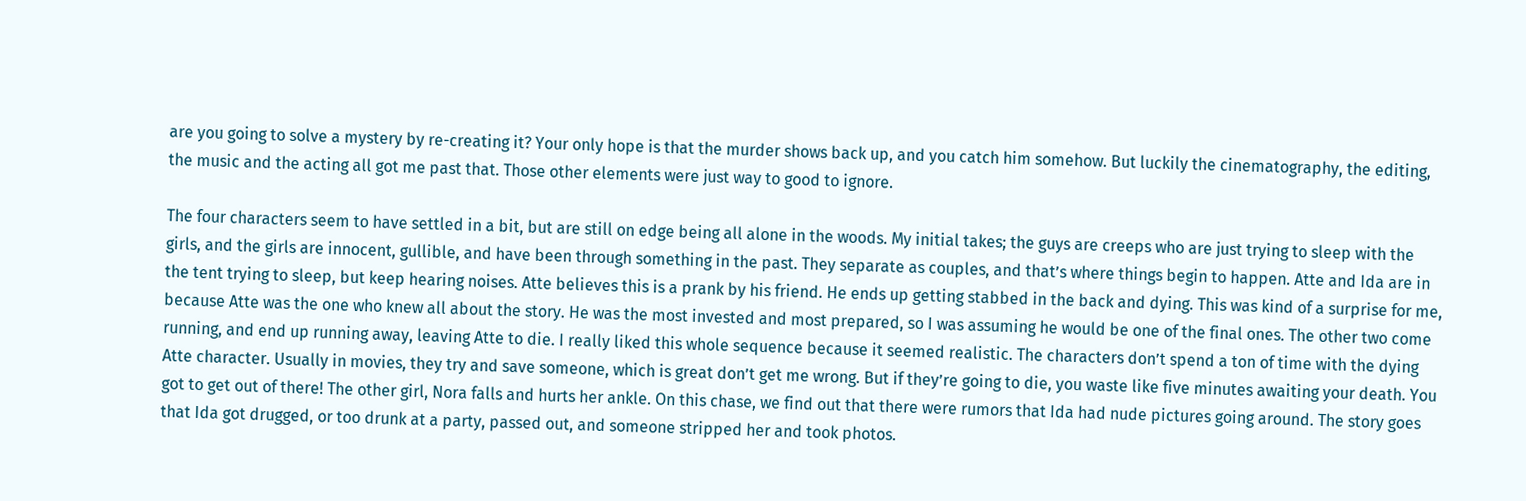are you going to solve a mystery by re-creating it? Your only hope is that the murder shows back up, and you catch him somehow. But luckily the cinematography, the editing, the music and the acting all got me past that. Those other elements were just way to good to ignore.

The four characters seem to have settled in a bit, but are still on edge being all alone in the woods. My initial takes; the guys are creeps who are just trying to sleep with the girls, and the girls are innocent, gullible, and have been through something in the past. They separate as couples, and that’s where things begin to happen. Atte and Ida are in the tent trying to sleep, but keep hearing noises. Atte believes this is a prank by his friend. He ends up getting stabbed in the back and dying. This was kind of a surprise for me, because Atte was the one who knew all about the story. He was the most invested and most prepared, so I was assuming he would be one of the final ones. The other two come running, and end up running away, leaving Atte to die. I really liked this whole sequence because it seemed realistic. The characters don’t spend a ton of time with the dying Atte character. Usually in movies, they try and save someone, which is great don’t get me wrong. But if they’re going to die, you waste like five minutes awaiting your death. You got to get out of there! The other girl, Nora falls and hurts her ankle. On this chase, we find out that there were rumors that Ida had nude pictures going around. The story goes that Ida got drugged, or too drunk at a party, passed out, and someone stripped her and took photos.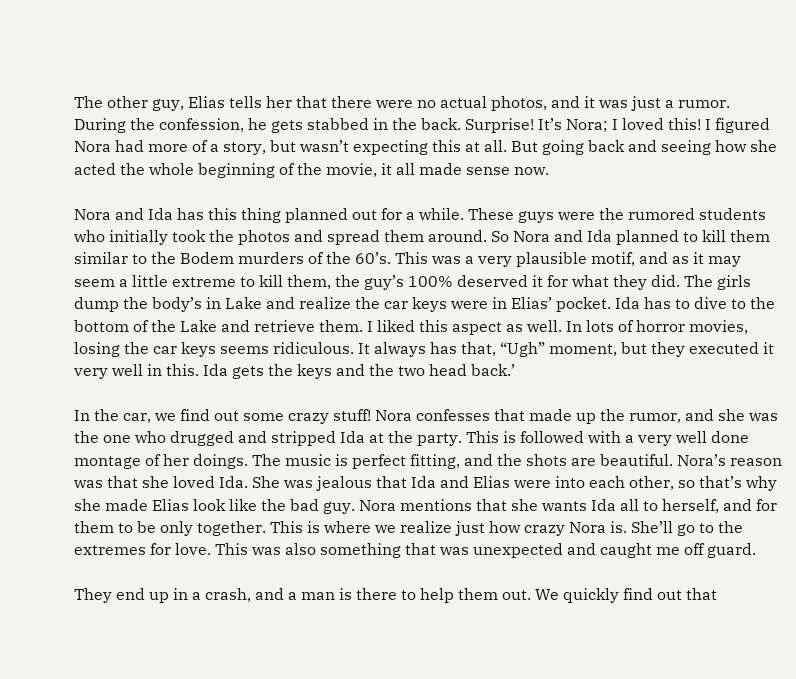The other guy, Elias tells her that there were no actual photos, and it was just a rumor. During the confession, he gets stabbed in the back. Surprise! It’s Nora; I loved this! I figured Nora had more of a story, but wasn’t expecting this at all. But going back and seeing how she acted the whole beginning of the movie, it all made sense now.

Nora and Ida has this thing planned out for a while. These guys were the rumored students who initially took the photos and spread them around. So Nora and Ida planned to kill them similar to the Bodem murders of the 60’s. This was a very plausible motif, and as it may seem a little extreme to kill them, the guy’s 100% deserved it for what they did. The girls dump the body’s in Lake and realize the car keys were in Elias’ pocket. Ida has to dive to the bottom of the Lake and retrieve them. I liked this aspect as well. In lots of horror movies, losing the car keys seems ridiculous. It always has that, “Ugh” moment, but they executed it very well in this. Ida gets the keys and the two head back.’

In the car, we find out some crazy stuff! Nora confesses that made up the rumor, and she was the one who drugged and stripped Ida at the party. This is followed with a very well done montage of her doings. The music is perfect fitting, and the shots are beautiful. Nora’s reason was that she loved Ida. She was jealous that Ida and Elias were into each other, so that’s why she made Elias look like the bad guy. Nora mentions that she wants Ida all to herself, and for them to be only together. This is where we realize just how crazy Nora is. She’ll go to the extremes for love. This was also something that was unexpected and caught me off guard.

They end up in a crash, and a man is there to help them out. We quickly find out that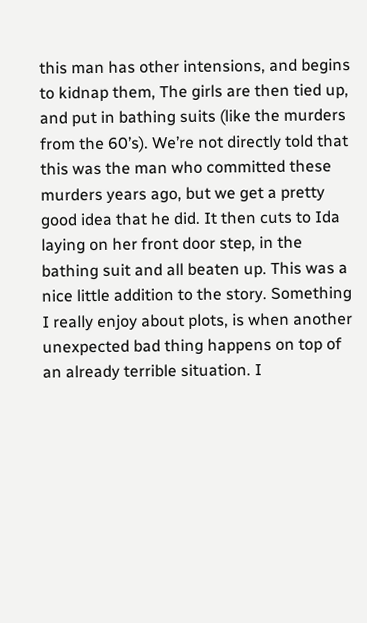this man has other intensions, and begins to kidnap them, The girls are then tied up, and put in bathing suits (like the murders from the 60’s). We’re not directly told that this was the man who committed these murders years ago, but we get a pretty good idea that he did. It then cuts to Ida laying on her front door step, in the bathing suit and all beaten up. This was a nice little addition to the story. Something I really enjoy about plots, is when another unexpected bad thing happens on top of an already terrible situation. I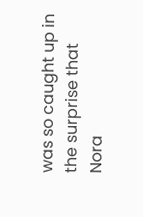was so caught up in the surprise that Nora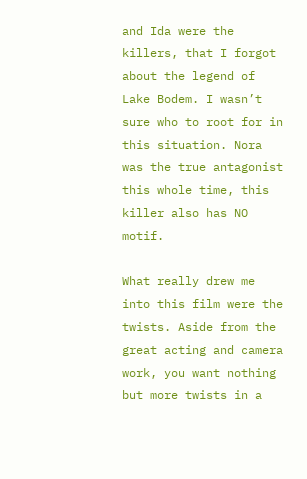and Ida were the killers, that I forgot about the legend of Lake Bodem. I wasn’t sure who to root for in this situation. Nora was the true antagonist this whole time, this killer also has NO motif.

What really drew me into this film were the twists. Aside from the great acting and camera work, you want nothing but more twists in a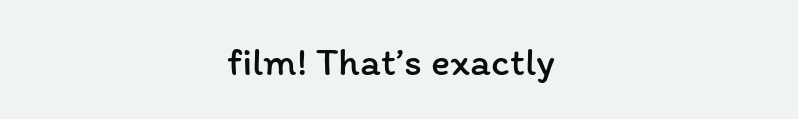film! That’s exactly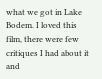what we got in Lake Bodem. I loved this film, there were few critiques I had about it and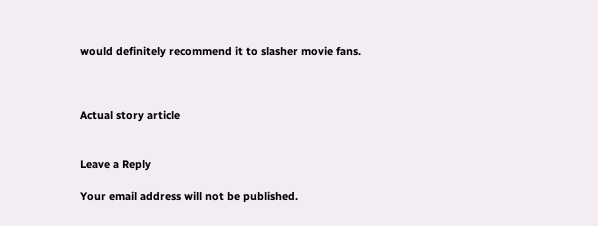would definitely recommend it to slasher movie fans.



Actual story article


Leave a Reply

Your email address will not be published.